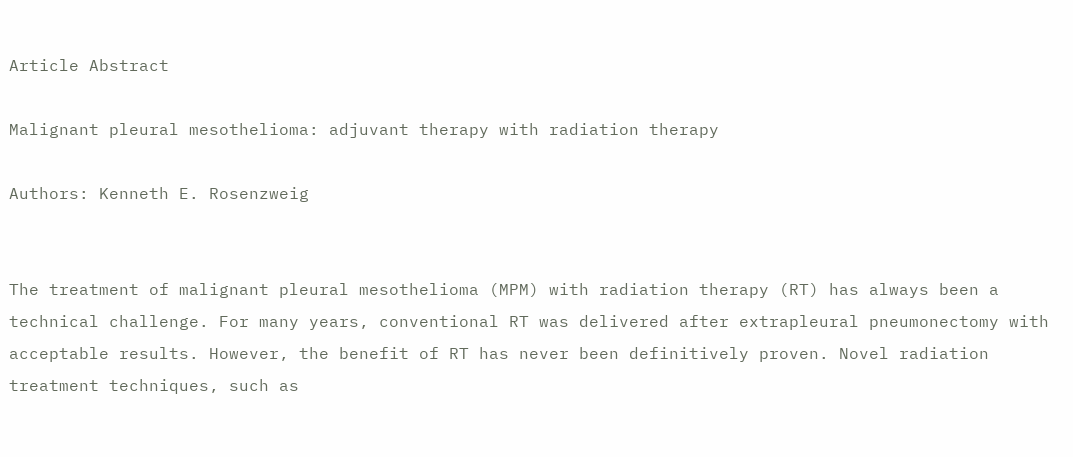Article Abstract

Malignant pleural mesothelioma: adjuvant therapy with radiation therapy

Authors: Kenneth E. Rosenzweig


The treatment of malignant pleural mesothelioma (MPM) with radiation therapy (RT) has always been a technical challenge. For many years, conventional RT was delivered after extrapleural pneumonectomy with acceptable results. However, the benefit of RT has never been definitively proven. Novel radiation treatment techniques, such as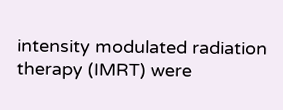intensity modulated radiation therapy (IMRT) were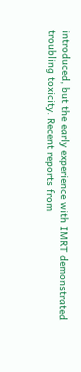introduced, but the early experience with IMRT demonstrated troubling toxicity. Recent reports from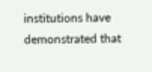institutions have demonstrated that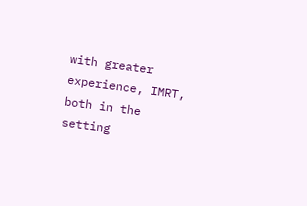with greater experience, IMRT, both in the setting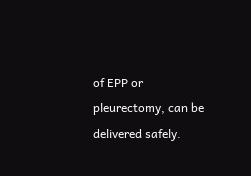of EPP or pleurectomy, can be delivered safely.